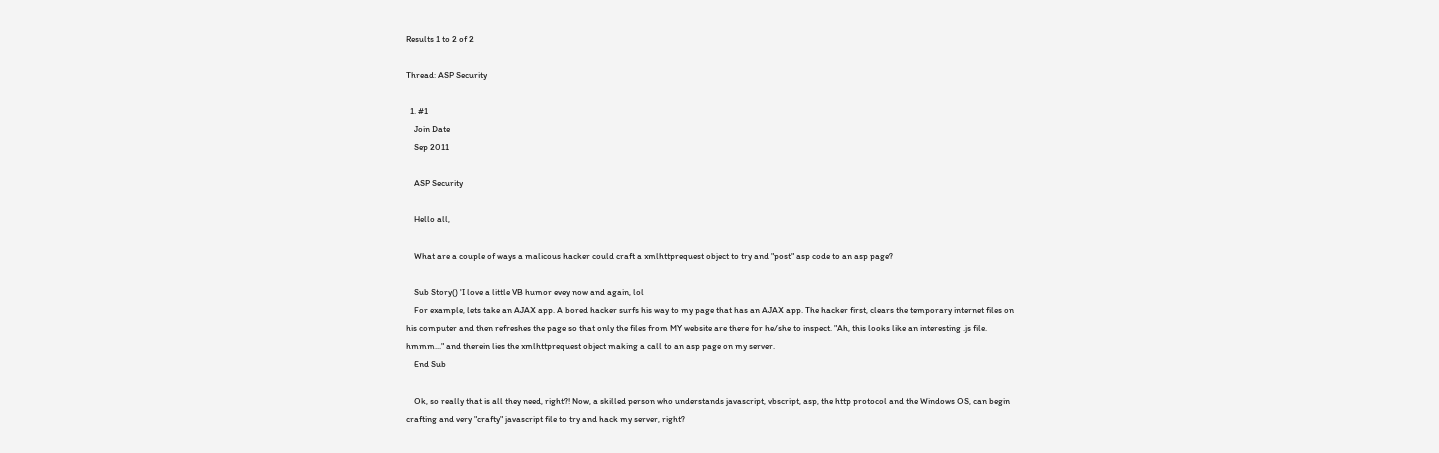Results 1 to 2 of 2

Thread: ASP Security

  1. #1
    Join Date
    Sep 2011

    ASP Security

    Hello all,

    What are a couple of ways a malicous hacker could craft a xmlhttprequest object to try and "post" asp code to an asp page?

    Sub Story() 'I love a little VB humor evey now and again, lol
    For example, lets take an AJAX app. A bored hacker surfs his way to my page that has an AJAX app. The hacker first, clears the temporary internet files on his computer and then refreshes the page so that only the files from MY website are there for he/she to inspect. "Ah, this looks like an interesting .js file. hmmm..." and therein lies the xmlhttprequest object making a call to an asp page on my server.
    End Sub

    Ok, so really that is all they need, right?! Now, a skilled person who understands javascript, vbscript, asp, the http protocol and the Windows OS, can begin crafting and very "crafty" javascript file to try and hack my server, right?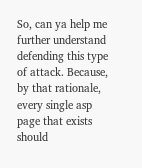So, can ya help me further understand defending this type of attack. Because, by that rationale, every single asp page that exists should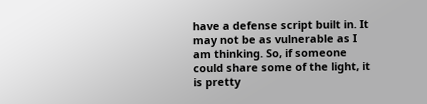have a defense script built in. It may not be as vulnerable as I am thinking. So, if someone could share some of the light, it is pretty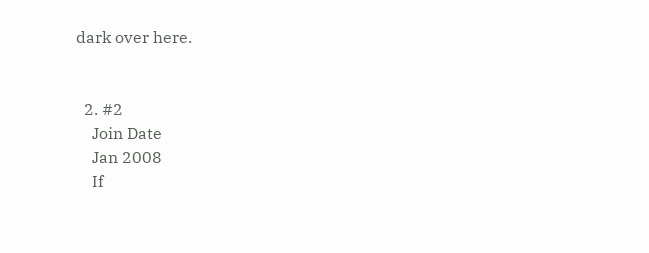dark over here.


  2. #2
    Join Date
    Jan 2008
    If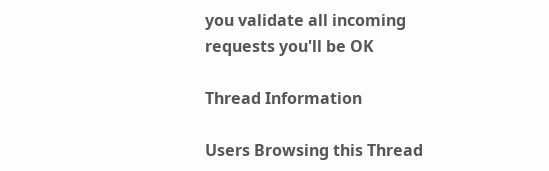you validate all incoming requests you'll be OK

Thread Information

Users Browsing this Thread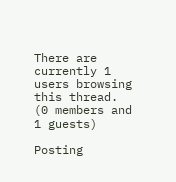There are currently 1 users browsing this thread. (0 members and 1 guests)

Posting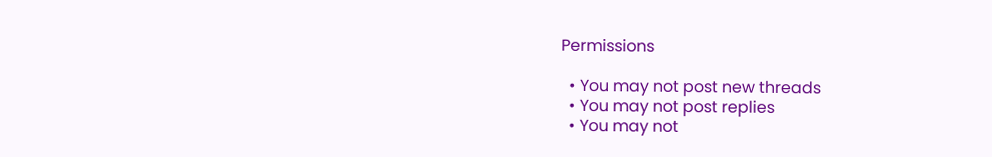Permissions

  • You may not post new threads
  • You may not post replies
  • You may not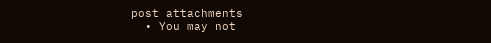post attachments
  • You may not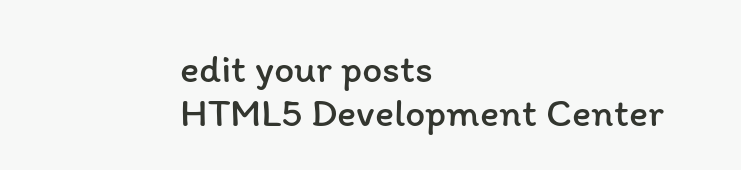edit your posts
HTML5 Development Center